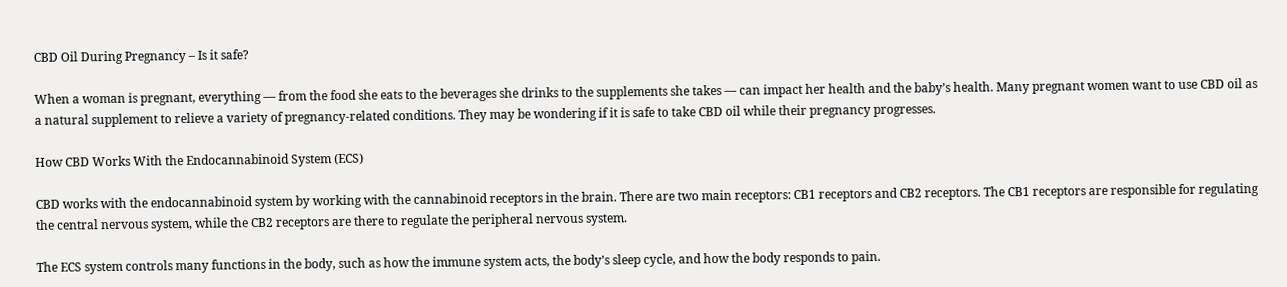CBD Oil During Pregnancy – Is it safe?

When a woman is pregnant, everything — from the food she eats to the beverages she drinks to the supplements she takes — can impact her health and the baby’s health. Many pregnant women want to use CBD oil as a natural supplement to relieve a variety of pregnancy-related conditions. They may be wondering if it is safe to take CBD oil while their pregnancy progresses.

How CBD Works With the Endocannabinoid System (ECS)

CBD works with the endocannabinoid system by working with the cannabinoid receptors in the brain. There are two main receptors: CB1 receptors and CB2 receptors. The CB1 receptors are responsible for regulating the central nervous system, while the CB2 receptors are there to regulate the peripheral nervous system.

The ECS system controls many functions in the body, such as how the immune system acts, the body’s sleep cycle, and how the body responds to pain.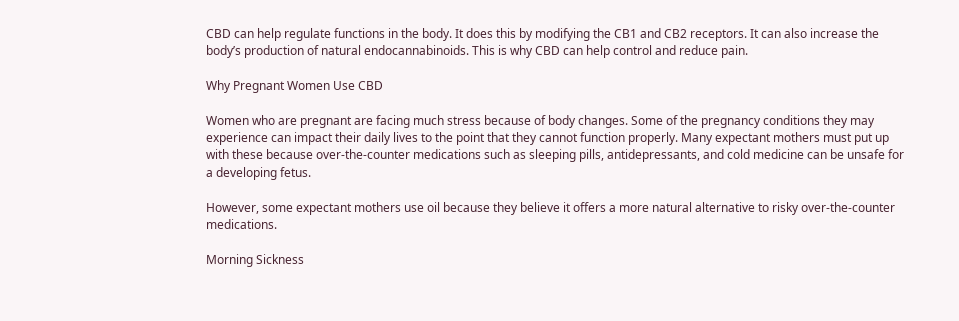CBD can help regulate functions in the body. It does this by modifying the CB1 and CB2 receptors. It can also increase the body’s production of natural endocannabinoids. This is why CBD can help control and reduce pain.

Why Pregnant Women Use CBD

Women who are pregnant are facing much stress because of body changes. Some of the pregnancy conditions they may experience can impact their daily lives to the point that they cannot function properly. Many expectant mothers must put up with these because over-the-counter medications such as sleeping pills, antidepressants, and cold medicine can be unsafe for a developing fetus.

However, some expectant mothers use oil because they believe it offers a more natural alternative to risky over-the-counter medications.

Morning Sickness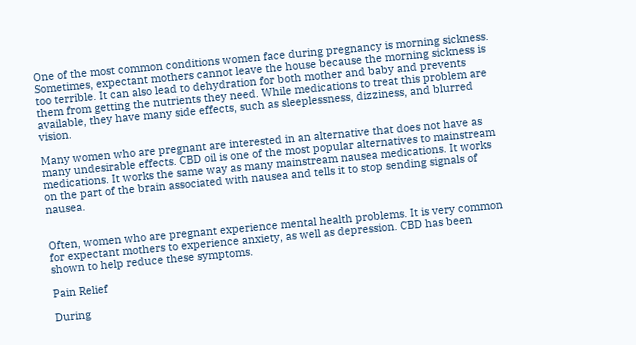One of the most common conditions women face during pregnancy is morning sickness. Sometimes, expectant mothers cannot leave the house because the morning sickness is too terrible. It can also lead to dehydration for both mother and baby and prevents them from getting the nutrients they need. While medications to treat this problem are available, they have many side effects, such as sleeplessness, dizziness, and blurred vision.

Many women who are pregnant are interested in an alternative that does not have as many undesirable effects. CBD oil is one of the most popular alternatives to mainstream medications. It works the same way as many mainstream nausea medications. It works on the part of the brain associated with nausea and tells it to stop sending signals of nausea.


Often, women who are pregnant experience mental health problems. It is very common for expectant mothers to experience anxiety, as well as depression. CBD has been shown to help reduce these symptoms.

Pain Relief

During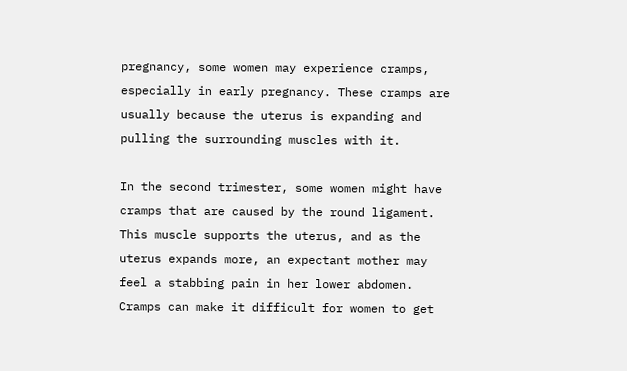pregnancy, some women may experience cramps, especially in early pregnancy. These cramps are usually because the uterus is expanding and pulling the surrounding muscles with it.

In the second trimester, some women might have cramps that are caused by the round ligament. This muscle supports the uterus, and as the uterus expands more, an expectant mother may feel a stabbing pain in her lower abdomen. Cramps can make it difficult for women to get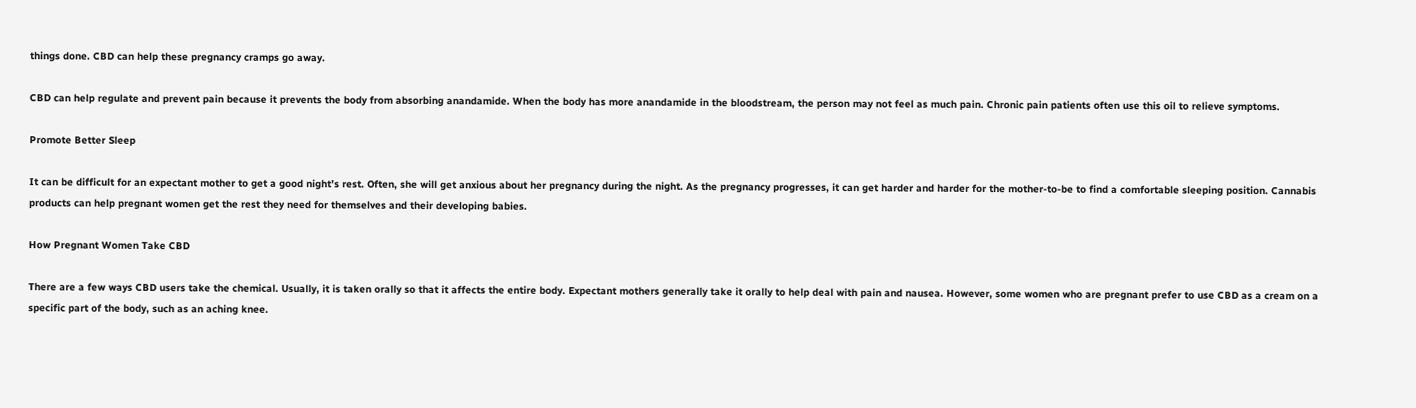things done. CBD can help these pregnancy cramps go away.

CBD can help regulate and prevent pain because it prevents the body from absorbing anandamide. When the body has more anandamide in the bloodstream, the person may not feel as much pain. Chronic pain patients often use this oil to relieve symptoms.

Promote Better Sleep

It can be difficult for an expectant mother to get a good night’s rest. Often, she will get anxious about her pregnancy during the night. As the pregnancy progresses, it can get harder and harder for the mother-to-be to find a comfortable sleeping position. Cannabis products can help pregnant women get the rest they need for themselves and their developing babies.

How Pregnant Women Take CBD

There are a few ways CBD users take the chemical. Usually, it is taken orally so that it affects the entire body. Expectant mothers generally take it orally to help deal with pain and nausea. However, some women who are pregnant prefer to use CBD as a cream on a specific part of the body, such as an aching knee.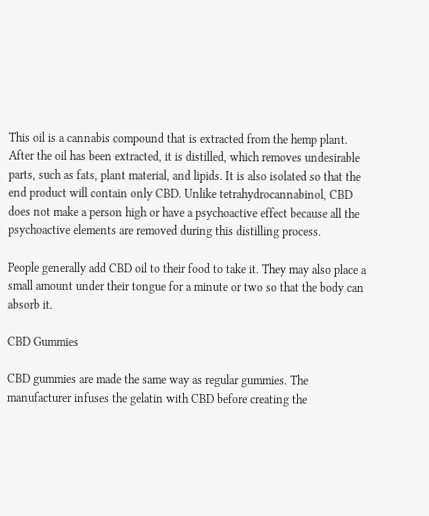This oil is a cannabis compound that is extracted from the hemp plant. After the oil has been extracted, it is distilled, which removes undesirable parts, such as fats, plant material, and lipids. It is also isolated so that the end product will contain only CBD. Unlike tetrahydrocannabinol, CBD does not make a person high or have a psychoactive effect because all the psychoactive elements are removed during this distilling process.

People generally add CBD oil to their food to take it. They may also place a small amount under their tongue for a minute or two so that the body can absorb it.

CBD Gummies

CBD gummies are made the same way as regular gummies. The manufacturer infuses the gelatin with CBD before creating the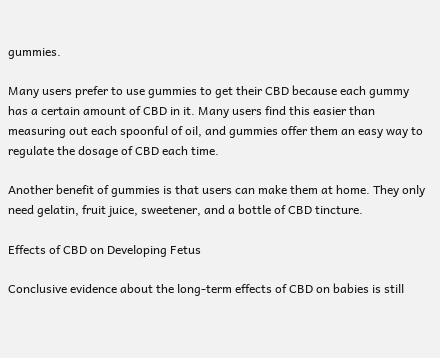gummies.

Many users prefer to use gummies to get their CBD because each gummy has a certain amount of CBD in it. Many users find this easier than measuring out each spoonful of oil, and gummies offer them an easy way to regulate the dosage of CBD each time.

Another benefit of gummies is that users can make them at home. They only need gelatin, fruit juice, sweetener, and a bottle of CBD tincture.

Effects of CBD on Developing Fetus

Conclusive evidence about the long-term effects of CBD on babies is still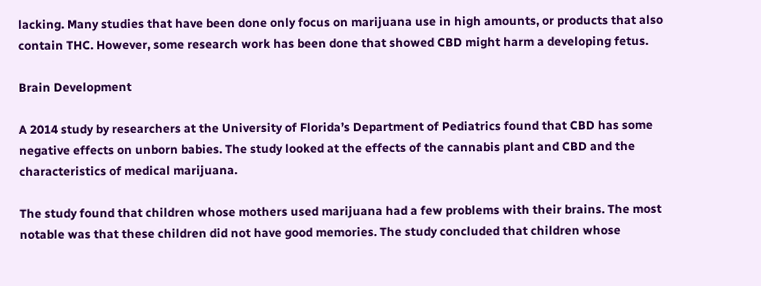lacking. Many studies that have been done only focus on marijuana use in high amounts, or products that also contain THC. However, some research work has been done that showed CBD might harm a developing fetus.

Brain Development

A 2014 study by researchers at the University of Florida’s Department of Pediatrics found that CBD has some negative effects on unborn babies. The study looked at the effects of the cannabis plant and CBD and the characteristics of medical marijuana.

The study found that children whose mothers used marijuana had a few problems with their brains. The most notable was that these children did not have good memories. The study concluded that children whose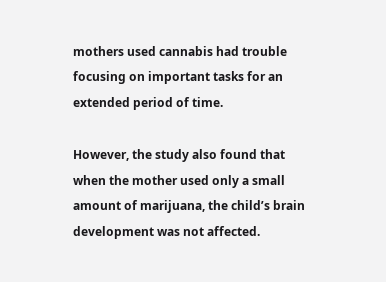mothers used cannabis had trouble focusing on important tasks for an extended period of time.

However, the study also found that when the mother used only a small amount of marijuana, the child’s brain development was not affected.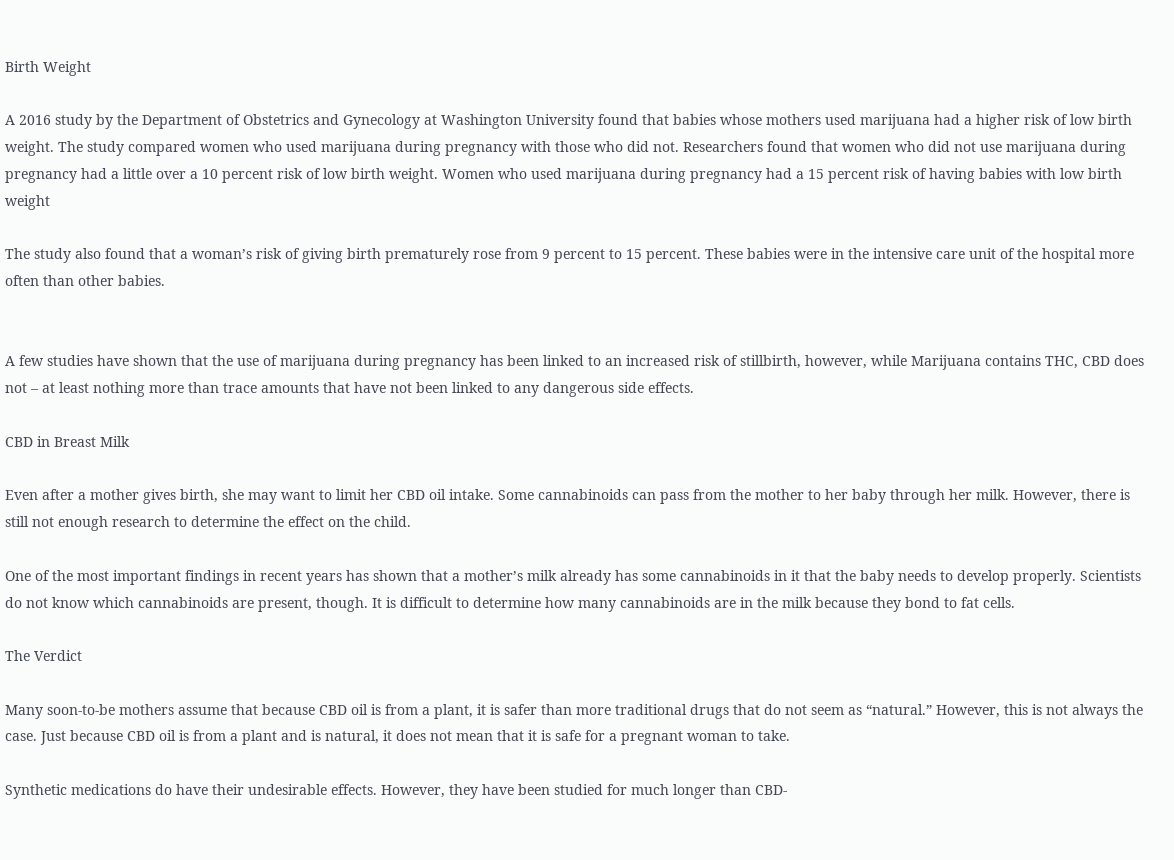Birth Weight

A 2016 study by the Department of Obstetrics and Gynecology at Washington University found that babies whose mothers used marijuana had a higher risk of low birth weight. The study compared women who used marijuana during pregnancy with those who did not. Researchers found that women who did not use marijuana during pregnancy had a little over a 10 percent risk of low birth weight. Women who used marijuana during pregnancy had a 15 percent risk of having babies with low birth weight

The study also found that a woman’s risk of giving birth prematurely rose from 9 percent to 15 percent. These babies were in the intensive care unit of the hospital more often than other babies.


A few studies have shown that the use of marijuana during pregnancy has been linked to an increased risk of stillbirth, however, while Marijuana contains THC, CBD does not – at least nothing more than trace amounts that have not been linked to any dangerous side effects.

CBD in Breast Milk

Even after a mother gives birth, she may want to limit her CBD oil intake. Some cannabinoids can pass from the mother to her baby through her milk. However, there is still not enough research to determine the effect on the child.

One of the most important findings in recent years has shown that a mother’s milk already has some cannabinoids in it that the baby needs to develop properly. Scientists do not know which cannabinoids are present, though. It is difficult to determine how many cannabinoids are in the milk because they bond to fat cells.

The Verdict

Many soon-to-be mothers assume that because CBD oil is from a plant, it is safer than more traditional drugs that do not seem as “natural.” However, this is not always the case. Just because CBD oil is from a plant and is natural, it does not mean that it is safe for a pregnant woman to take.

Synthetic medications do have their undesirable effects. However, they have been studied for much longer than CBD-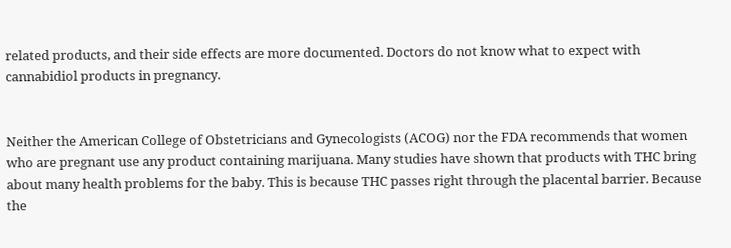related products, and their side effects are more documented. Doctors do not know what to expect with cannabidiol products in pregnancy.


Neither the American College of Obstetricians and Gynecologists (ACOG) nor the FDA recommends that women who are pregnant use any product containing marijuana. Many studies have shown that products with THC bring about many health problems for the baby. This is because THC passes right through the placental barrier. Because the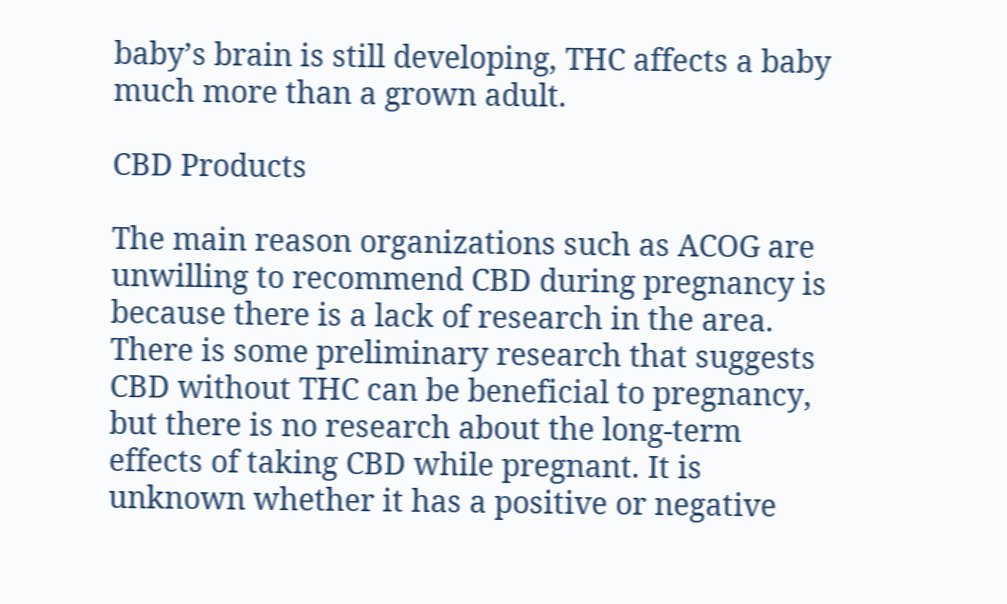baby’s brain is still developing, THC affects a baby much more than a grown adult.

CBD Products

The main reason organizations such as ACOG are unwilling to recommend CBD during pregnancy is because there is a lack of research in the area. There is some preliminary research that suggests CBD without THC can be beneficial to pregnancy, but there is no research about the long-term effects of taking CBD while pregnant. It is unknown whether it has a positive or negative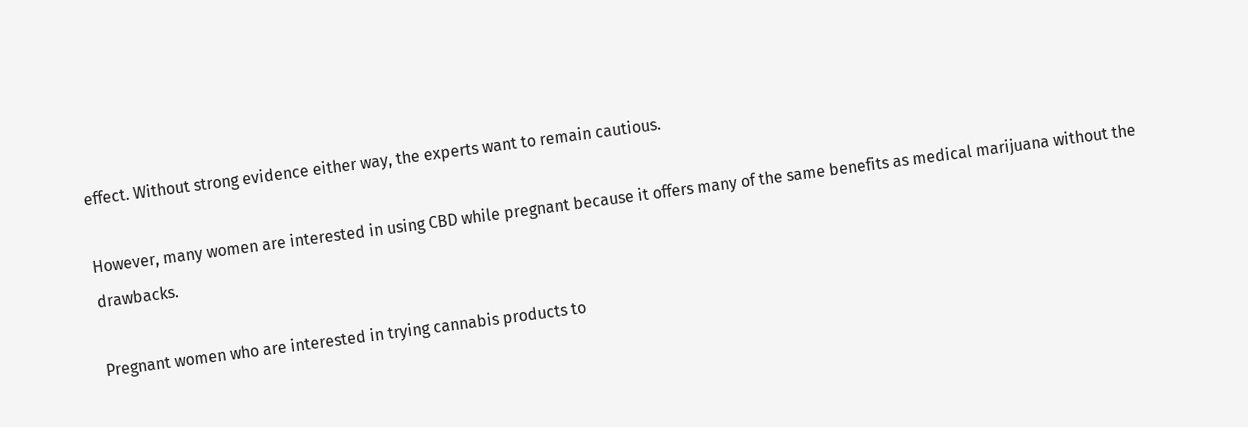effect. Without strong evidence either way, the experts want to remain cautious.

However, many women are interested in using CBD while pregnant because it offers many of the same benefits as medical marijuana without the drawbacks.

Pregnant women who are interested in trying cannabis products to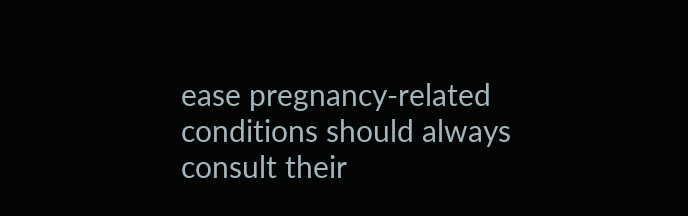ease pregnancy-related conditions should always consult their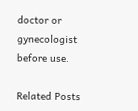doctor or gynecologist before use.

Related Posts